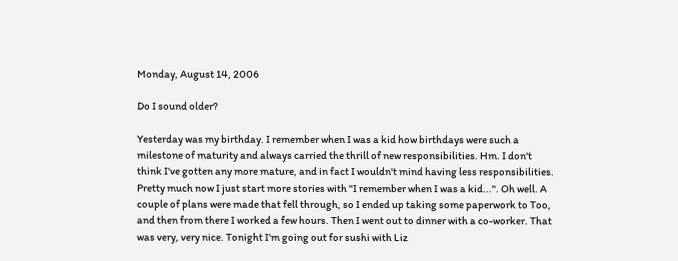Monday, August 14, 2006

Do I sound older?

Yesterday was my birthday. I remember when I was a kid how birthdays were such a milestone of maturity and always carried the thrill of new responsibilities. Hm. I don't think I've gotten any more mature, and in fact I wouldn't mind having less responsibilities. Pretty much now I just start more stories with "I remember when I was a kid...". Oh well. A couple of plans were made that fell through, so I ended up taking some paperwork to Too, and then from there I worked a few hours. Then I went out to dinner with a co-worker. That was very, very nice. Tonight I'm going out for sushi with Liz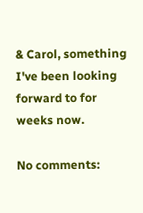& Carol, something I've been looking forward to for weeks now.

No comments: